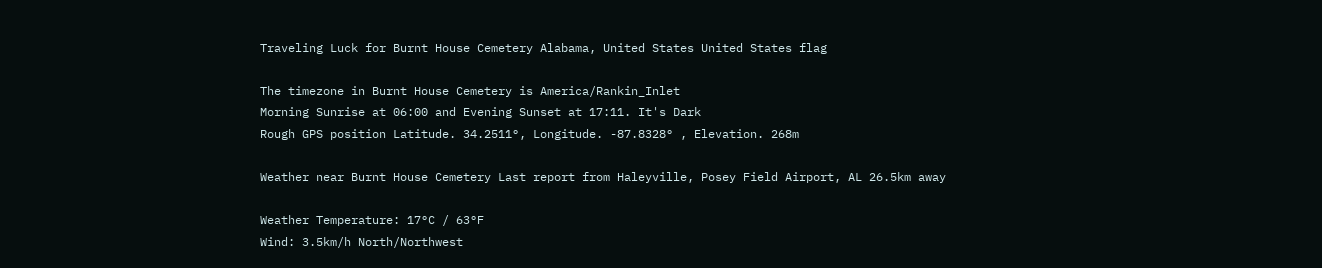Traveling Luck for Burnt House Cemetery Alabama, United States United States flag

The timezone in Burnt House Cemetery is America/Rankin_Inlet
Morning Sunrise at 06:00 and Evening Sunset at 17:11. It's Dark
Rough GPS position Latitude. 34.2511°, Longitude. -87.8328° , Elevation. 268m

Weather near Burnt House Cemetery Last report from Haleyville, Posey Field Airport, AL 26.5km away

Weather Temperature: 17°C / 63°F
Wind: 3.5km/h North/Northwest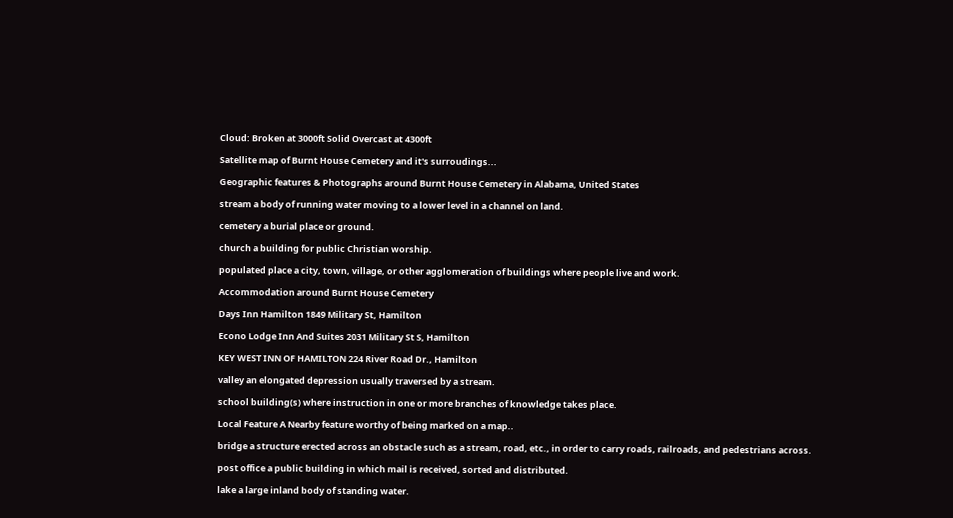Cloud: Broken at 3000ft Solid Overcast at 4300ft

Satellite map of Burnt House Cemetery and it's surroudings...

Geographic features & Photographs around Burnt House Cemetery in Alabama, United States

stream a body of running water moving to a lower level in a channel on land.

cemetery a burial place or ground.

church a building for public Christian worship.

populated place a city, town, village, or other agglomeration of buildings where people live and work.

Accommodation around Burnt House Cemetery

Days Inn Hamilton 1849 Military St, Hamilton

Econo Lodge Inn And Suites 2031 Military St S, Hamilton

KEY WEST INN OF HAMILTON 224 River Road Dr., Hamilton

valley an elongated depression usually traversed by a stream.

school building(s) where instruction in one or more branches of knowledge takes place.

Local Feature A Nearby feature worthy of being marked on a map..

bridge a structure erected across an obstacle such as a stream, road, etc., in order to carry roads, railroads, and pedestrians across.

post office a public building in which mail is received, sorted and distributed.

lake a large inland body of standing water.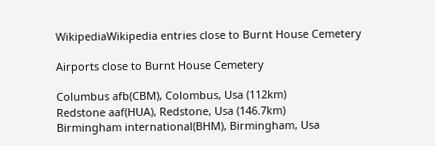WikipediaWikipedia entries close to Burnt House Cemetery

Airports close to Burnt House Cemetery

Columbus afb(CBM), Colombus, Usa (112km)
Redstone aaf(HUA), Redstone, Usa (146.7km)
Birmingham international(BHM), Birmingham, Usa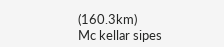(160.3km)
Mc kellar sipes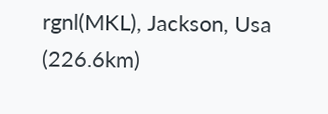rgnl(MKL), Jackson, Usa (226.6km)